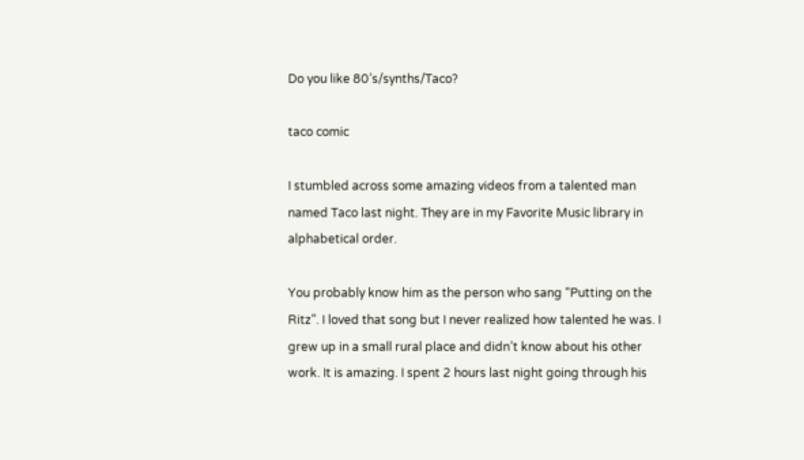Do you like 80’s/synths/Taco?

taco comic

I stumbled across some amazing videos from a talented man named Taco last night. They are in my Favorite Music library in alphabetical order.

You probably know him as the person who sang “Putting on the Ritz”. I loved that song but I never realized how talented he was. I grew up in a small rural place and didn’t know about his other work. It is amazing. I spent 2 hours last night going through his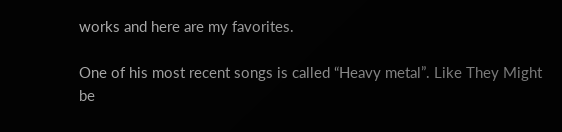works and here are my favorites.

One of his most recent songs is called “Heavy metal”. Like They Might be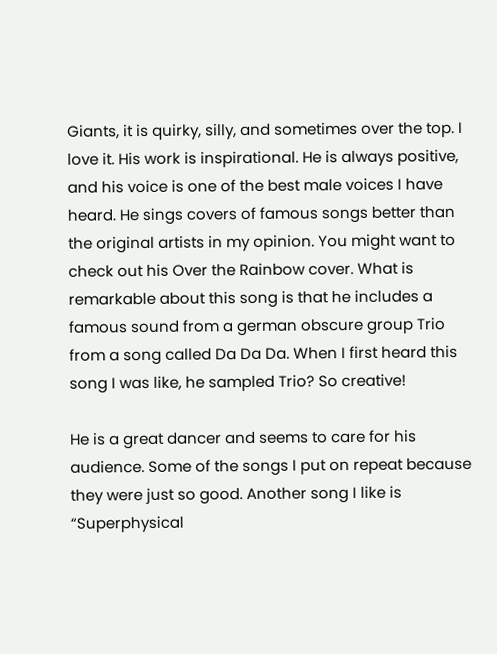Giants, it is quirky, silly, and sometimes over the top. I love it. His work is inspirational. He is always positive, and his voice is one of the best male voices I have heard. He sings covers of famous songs better than the original artists in my opinion. You might want to check out his Over the Rainbow cover. What is remarkable about this song is that he includes a famous sound from a german obscure group Trio from a song called Da Da Da. When I first heard this song I was like, he sampled Trio? So creative!

He is a great dancer and seems to care for his audience. Some of the songs I put on repeat because they were just so good. Another song I like is “Superphysical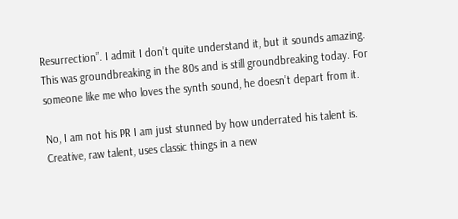Resurrection”. I admit I don’t quite understand it, but it sounds amazing. This was groundbreaking in the 80s and is still groundbreaking today. For someone like me who loves the synth sound, he doesn’t depart from it.

No, I am not his PR I am just stunned by how underrated his talent is. Creative, raw talent, uses classic things in a new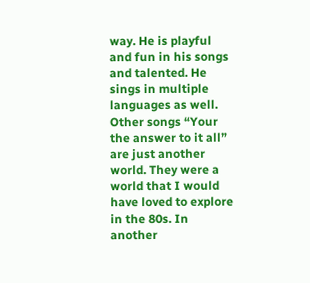way. He is playful and fun in his songs and talented. He sings in multiple languages as well. Other songs “Your the answer to it all” are just another world. They were a world that I would have loved to explore in the 80s. In another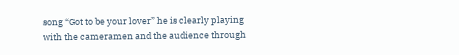song “Got to be your lover” he is clearly playing with the cameramen and the audience through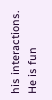his interactions. He is fun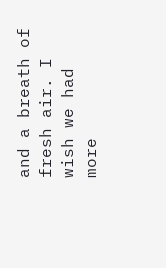and a breath of fresh air. I wish we had more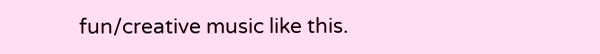fun/creative music like this.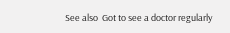See also  Got to see a doctor regularly